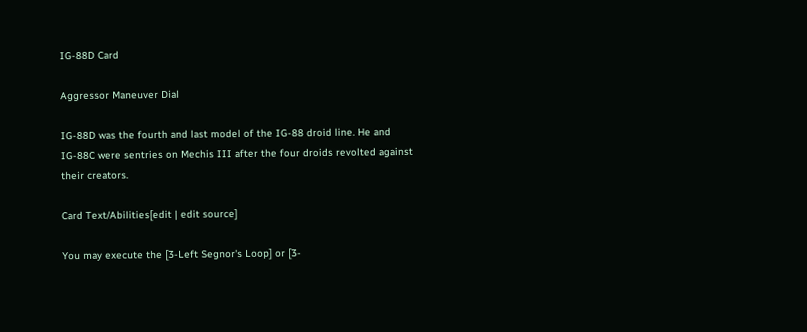IG-88D Card

Aggressor Maneuver Dial

IG-88D was the fourth and last model of the IG-88 droid line. He and IG-88C were sentries on Mechis III after the four droids revolted against their creators.

Card Text/Abilities[edit | edit source]

You may execute the [3-Left Segnor's Loop] or [3-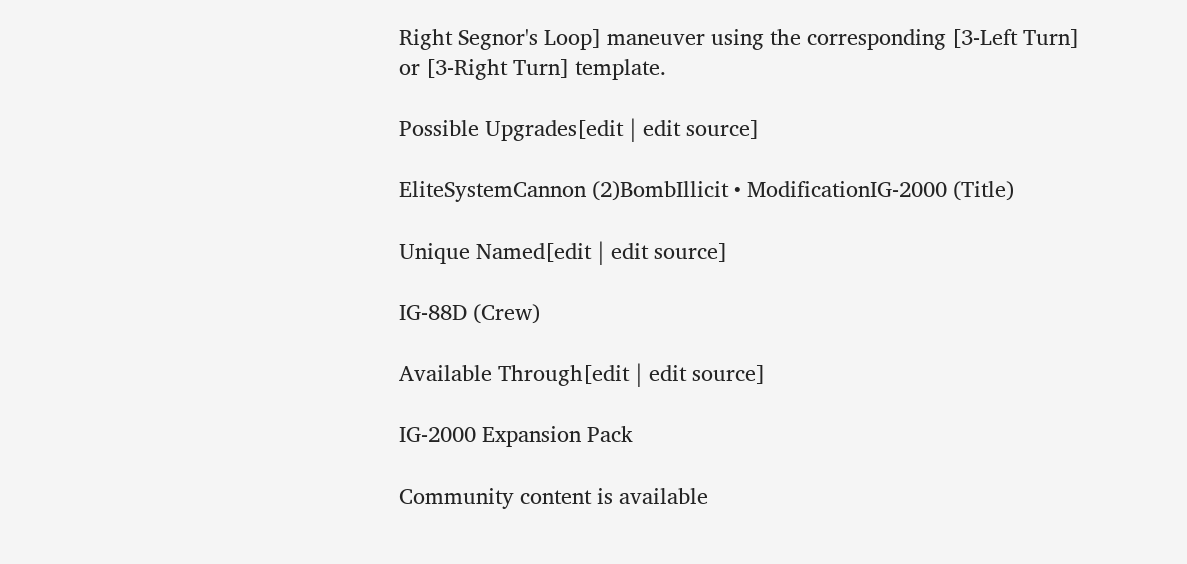Right Segnor's Loop] maneuver using the corresponding [3-Left Turn] or [3-Right Turn] template.

Possible Upgrades[edit | edit source]

EliteSystemCannon (2)BombIllicit • ModificationIG-2000 (Title)

Unique Named[edit | edit source]

IG-88D (Crew)

Available Through[edit | edit source]

IG-2000 Expansion Pack

Community content is available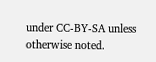under CC-BY-SA unless otherwise noted.